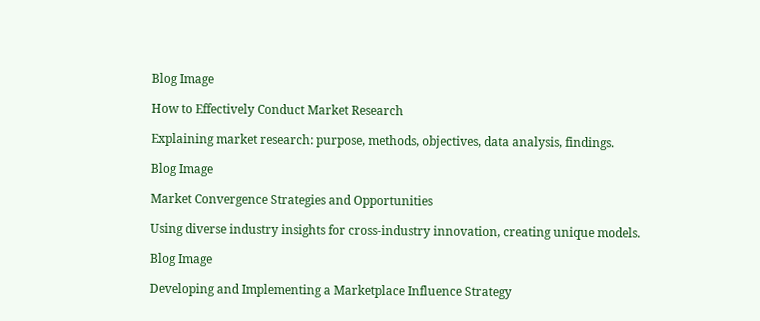Blog Image

How to Effectively Conduct Market Research

Explaining market research: purpose, methods, objectives, data analysis, findings.

Blog Image

Market Convergence Strategies and Opportunities

Using diverse industry insights for cross-industry innovation, creating unique models.

Blog Image

Developing and Implementing a Marketplace Influence Strategy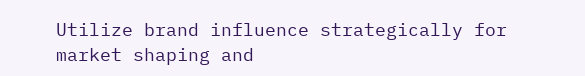Utilize brand influence strategically for market shaping and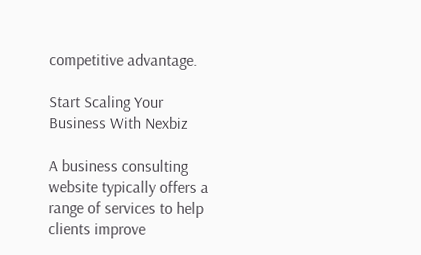competitive advantage.

Start Scaling Your Business With Nexbiz

A business consulting website typically offers a range of services to help clients improve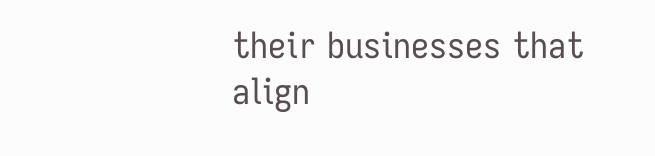their businesses that align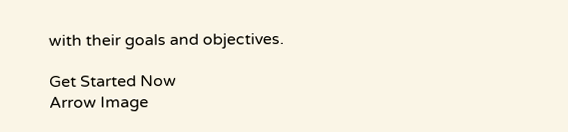with their goals and objectives.

Get Started Now
Arrow Image